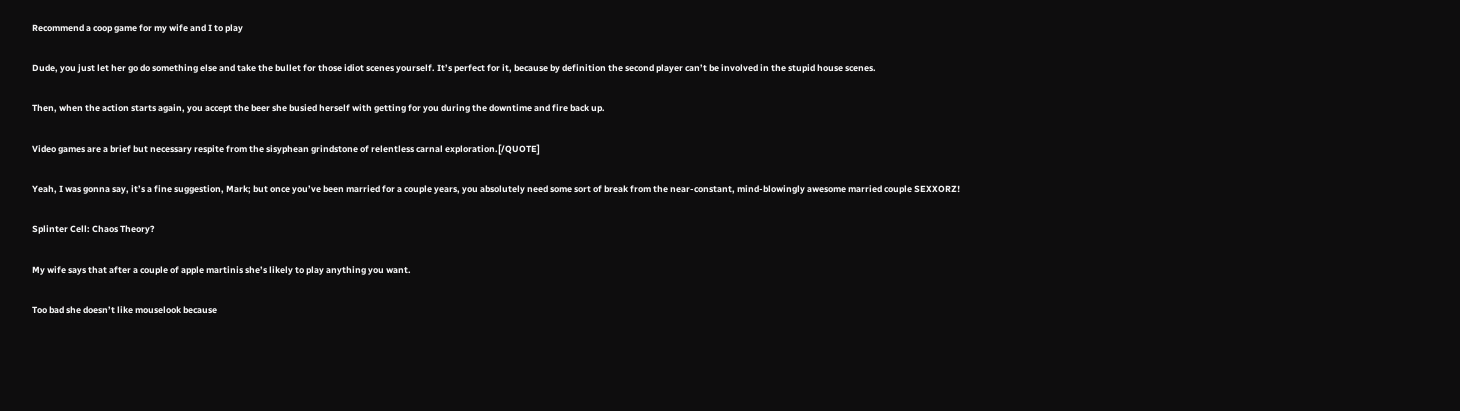Recommend a coop game for my wife and I to play

Dude, you just let her go do something else and take the bullet for those idiot scenes yourself. It’s perfect for it, because by definition the second player can’t be involved in the stupid house scenes.

Then, when the action starts again, you accept the beer she busied herself with getting for you during the downtime and fire back up.

Video games are a brief but necessary respite from the sisyphean grindstone of relentless carnal exploration.[/QUOTE]

Yeah, I was gonna say, it’s a fine suggestion, Mark; but once you’ve been married for a couple years, you absolutely need some sort of break from the near-constant, mind-blowingly awesome married couple SEXXORZ!

Splinter Cell: Chaos Theory?

My wife says that after a couple of apple martinis she’s likely to play anything you want.

Too bad she doesn’t like mouselook because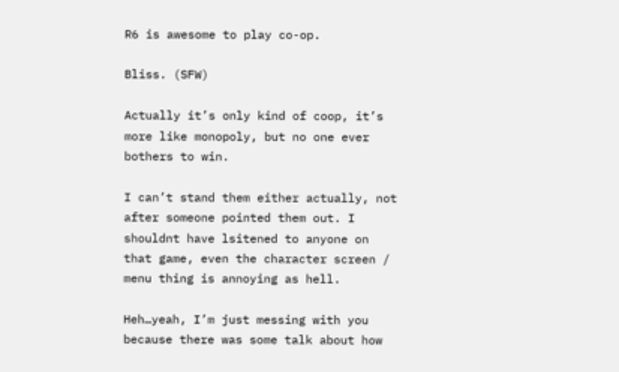R6 is awesome to play co-op.

Bliss. (SFW)

Actually it’s only kind of coop, it’s more like monopoly, but no one ever bothers to win.

I can’t stand them either actually, not after someone pointed them out. I shouldnt have lsitened to anyone on that game, even the character screen / menu thing is annoying as hell.

Heh…yeah, I’m just messing with you because there was some talk about how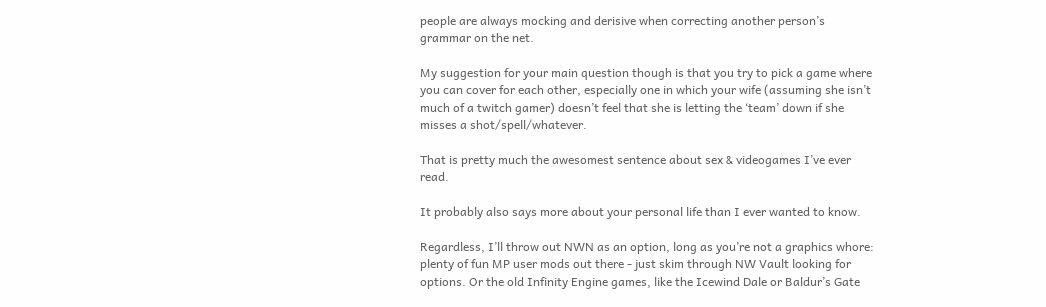people are always mocking and derisive when correcting another person’s grammar on the net.

My suggestion for your main question though is that you try to pick a game where you can cover for each other, especially one in which your wife (assuming she isn’t much of a twitch gamer) doesn’t feel that she is letting the ‘team’ down if she misses a shot/spell/whatever.

That is pretty much the awesomest sentence about sex & videogames I’ve ever read.

It probably also says more about your personal life than I ever wanted to know.

Regardless, I’ll throw out NWN as an option, long as you’re not a graphics whore: plenty of fun MP user mods out there - just skim through NW Vault looking for options. Or the old Infinity Engine games, like the Icewind Dale or Baldur’s Gate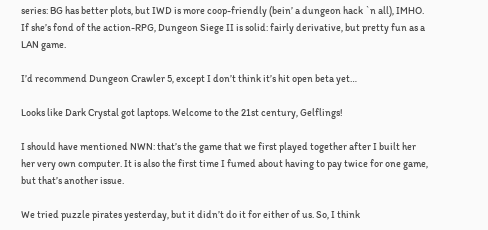series: BG has better plots, but IWD is more coop-friendly (bein’ a dungeon hack `n all), IMHO. If she’s fond of the action-RPG, Dungeon Siege II is solid: fairly derivative, but pretty fun as a LAN game.

I’d recommend Dungeon Crawler 5, except I don’t think it’s hit open beta yet…

Looks like Dark Crystal got laptops. Welcome to the 21st century, Gelflings!

I should have mentioned NWN: that’s the game that we first played together after I built her her very own computer. It is also the first time I fumed about having to pay twice for one game, but that’s another issue.

We tried puzzle pirates yesterday, but it didn’t do it for either of us. So, I think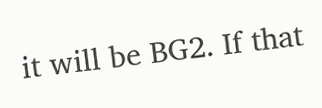it will be BG2. If that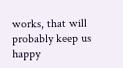works, that will probably keep us happy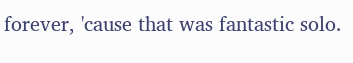forever, 'cause that was fantastic solo.